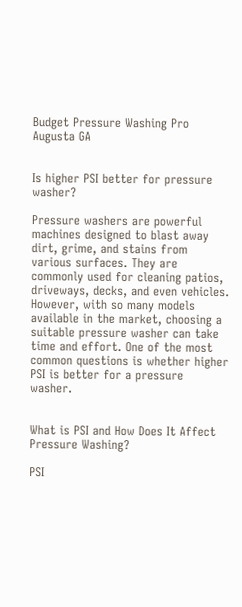Budget Pressure Washing Pro Augusta GA


Is higher PSI better for pressure washer?

Pressure washers are powerful machines designed to blast away dirt, grime, and stains from various surfaces. They are commonly used for cleaning patios, driveways, decks, and even vehicles. However, with so many models available in the market, choosing a suitable pressure washer can take time and effort. One of the most common questions is whether higher PSI is better for a pressure washer.


What is PSI and How Does It Affect Pressure Washing?

PSI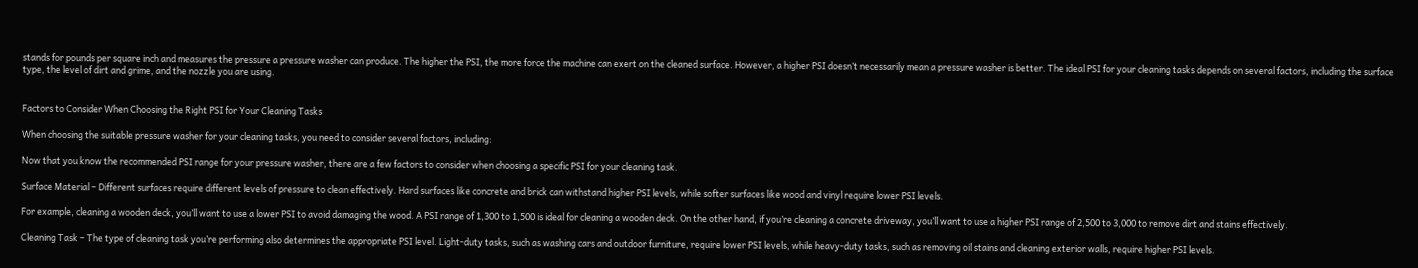stands for pounds per square inch and measures the pressure a pressure washer can produce. The higher the PSI, the more force the machine can exert on the cleaned surface. However, a higher PSI doesn’t necessarily mean a pressure washer is better. The ideal PSI for your cleaning tasks depends on several factors, including the surface type, the level of dirt and grime, and the nozzle you are using.


Factors to Consider When Choosing the Right PSI for Your Cleaning Tasks

When choosing the suitable pressure washer for your cleaning tasks, you need to consider several factors, including:

Now that you know the recommended PSI range for your pressure washer, there are a few factors to consider when choosing a specific PSI for your cleaning task.

Surface Material – Different surfaces require different levels of pressure to clean effectively. Hard surfaces like concrete and brick can withstand higher PSI levels, while softer surfaces like wood and vinyl require lower PSI levels.

For example, cleaning a wooden deck, you’ll want to use a lower PSI to avoid damaging the wood. A PSI range of 1,300 to 1,500 is ideal for cleaning a wooden deck. On the other hand, if you’re cleaning a concrete driveway, you’ll want to use a higher PSI range of 2,500 to 3,000 to remove dirt and stains effectively.

Cleaning Task – The type of cleaning task you’re performing also determines the appropriate PSI level. Light-duty tasks, such as washing cars and outdoor furniture, require lower PSI levels, while heavy-duty tasks, such as removing oil stains and cleaning exterior walls, require higher PSI levels.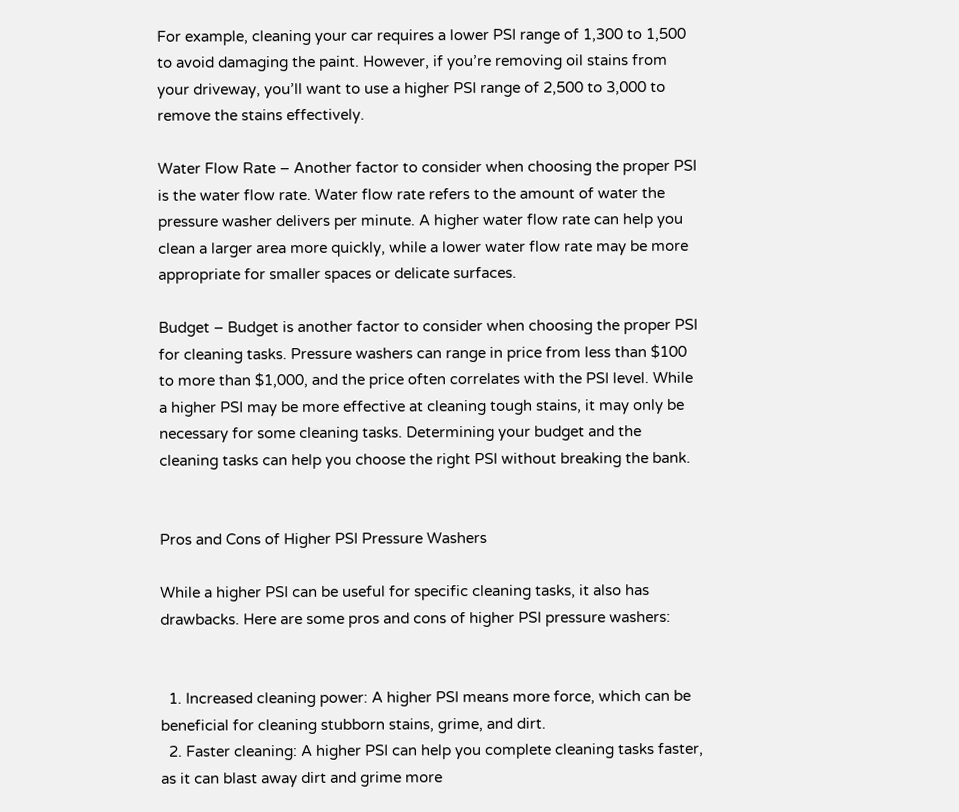For example, cleaning your car requires a lower PSI range of 1,300 to 1,500 to avoid damaging the paint. However, if you’re removing oil stains from your driveway, you’ll want to use a higher PSI range of 2,500 to 3,000 to remove the stains effectively.

Water Flow Rate – Another factor to consider when choosing the proper PSI is the water flow rate. Water flow rate refers to the amount of water the pressure washer delivers per minute. A higher water flow rate can help you clean a larger area more quickly, while a lower water flow rate may be more appropriate for smaller spaces or delicate surfaces.

Budget – Budget is another factor to consider when choosing the proper PSI for cleaning tasks. Pressure washers can range in price from less than $100 to more than $1,000, and the price often correlates with the PSI level. While a higher PSI may be more effective at cleaning tough stains, it may only be necessary for some cleaning tasks. Determining your budget and the cleaning tasks can help you choose the right PSI without breaking the bank.


Pros and Cons of Higher PSI Pressure Washers

While a higher PSI can be useful for specific cleaning tasks, it also has drawbacks. Here are some pros and cons of higher PSI pressure washers:


  1. Increased cleaning power: A higher PSI means more force, which can be beneficial for cleaning stubborn stains, grime, and dirt.
  2. Faster cleaning: A higher PSI can help you complete cleaning tasks faster, as it can blast away dirt and grime more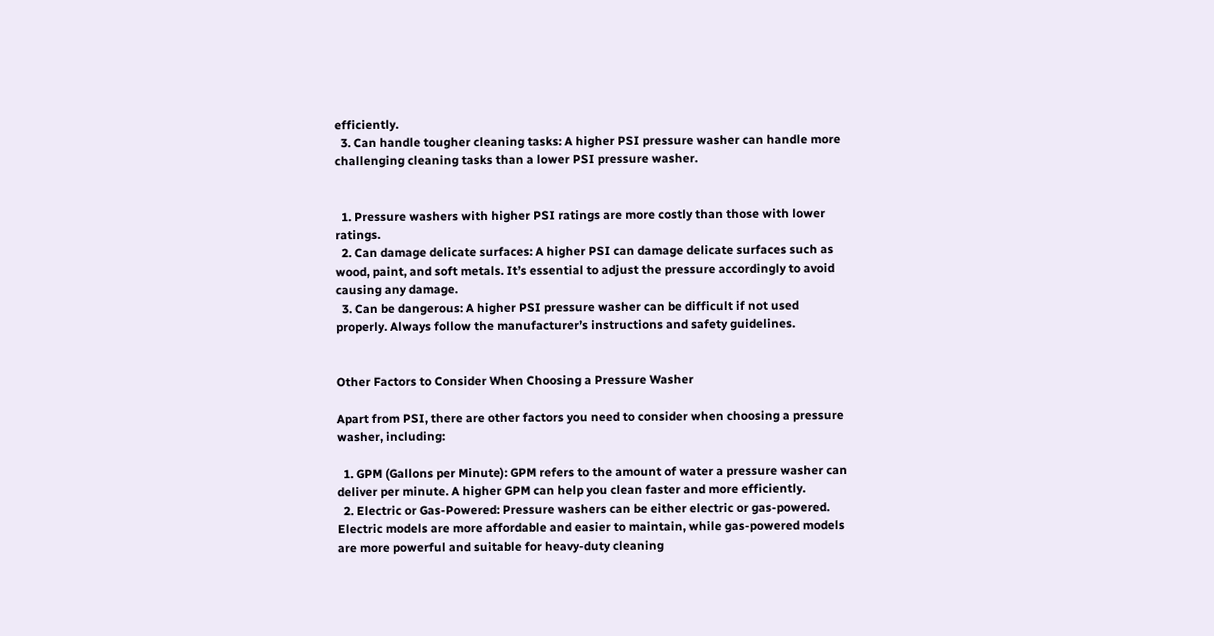efficiently.
  3. Can handle tougher cleaning tasks: A higher PSI pressure washer can handle more challenging cleaning tasks than a lower PSI pressure washer.


  1. Pressure washers with higher PSI ratings are more costly than those with lower ratings.
  2. Can damage delicate surfaces: A higher PSI can damage delicate surfaces such as wood, paint, and soft metals. It’s essential to adjust the pressure accordingly to avoid causing any damage.
  3. Can be dangerous: A higher PSI pressure washer can be difficult if not used properly. Always follow the manufacturer’s instructions and safety guidelines.


Other Factors to Consider When Choosing a Pressure Washer

Apart from PSI, there are other factors you need to consider when choosing a pressure washer, including:

  1. GPM (Gallons per Minute): GPM refers to the amount of water a pressure washer can deliver per minute. A higher GPM can help you clean faster and more efficiently.
  2. Electric or Gas-Powered: Pressure washers can be either electric or gas-powered. Electric models are more affordable and easier to maintain, while gas-powered models are more powerful and suitable for heavy-duty cleaning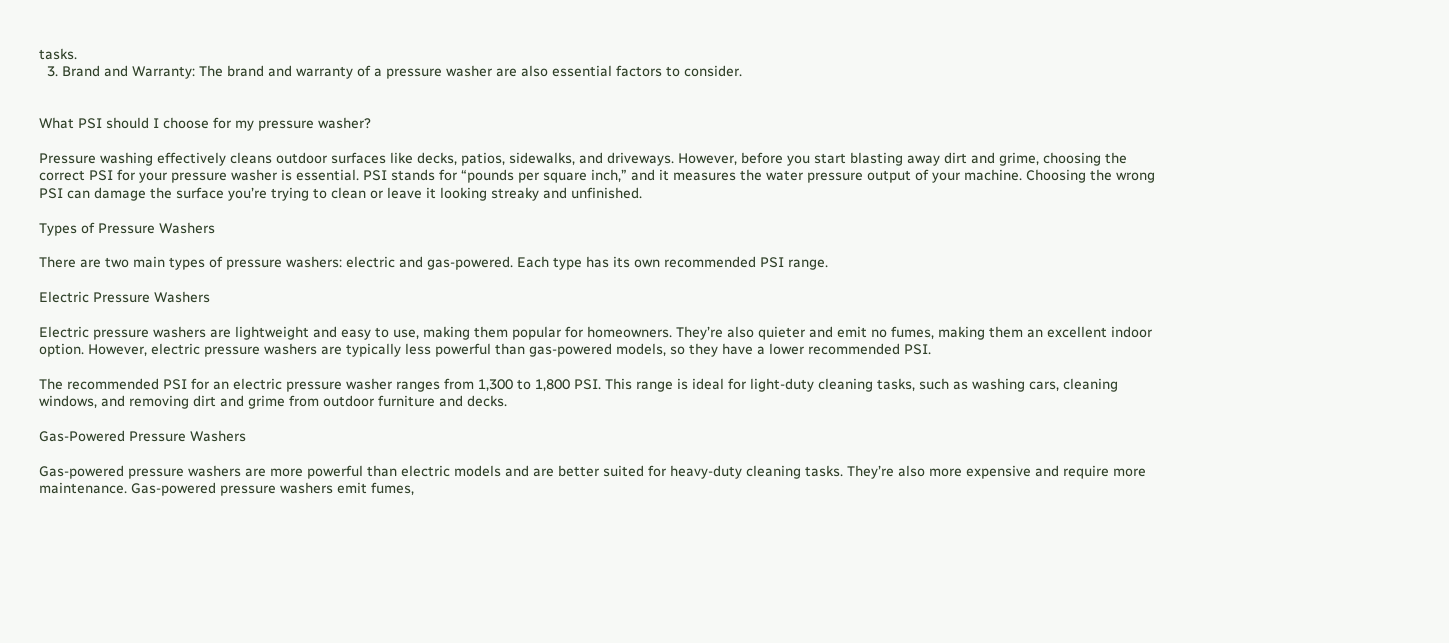tasks.
  3. Brand and Warranty: The brand and warranty of a pressure washer are also essential factors to consider.


What PSI should I choose for my pressure washer?

Pressure washing effectively cleans outdoor surfaces like decks, patios, sidewalks, and driveways. However, before you start blasting away dirt and grime, choosing the correct PSI for your pressure washer is essential. PSI stands for “pounds per square inch,” and it measures the water pressure output of your machine. Choosing the wrong PSI can damage the surface you’re trying to clean or leave it looking streaky and unfinished.

Types of Pressure Washers

There are two main types of pressure washers: electric and gas-powered. Each type has its own recommended PSI range.

Electric Pressure Washers

Electric pressure washers are lightweight and easy to use, making them popular for homeowners. They’re also quieter and emit no fumes, making them an excellent indoor option. However, electric pressure washers are typically less powerful than gas-powered models, so they have a lower recommended PSI.

The recommended PSI for an electric pressure washer ranges from 1,300 to 1,800 PSI. This range is ideal for light-duty cleaning tasks, such as washing cars, cleaning windows, and removing dirt and grime from outdoor furniture and decks.

Gas-Powered Pressure Washers

Gas-powered pressure washers are more powerful than electric models and are better suited for heavy-duty cleaning tasks. They’re also more expensive and require more maintenance. Gas-powered pressure washers emit fumes,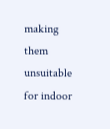making them unsuitable for indoor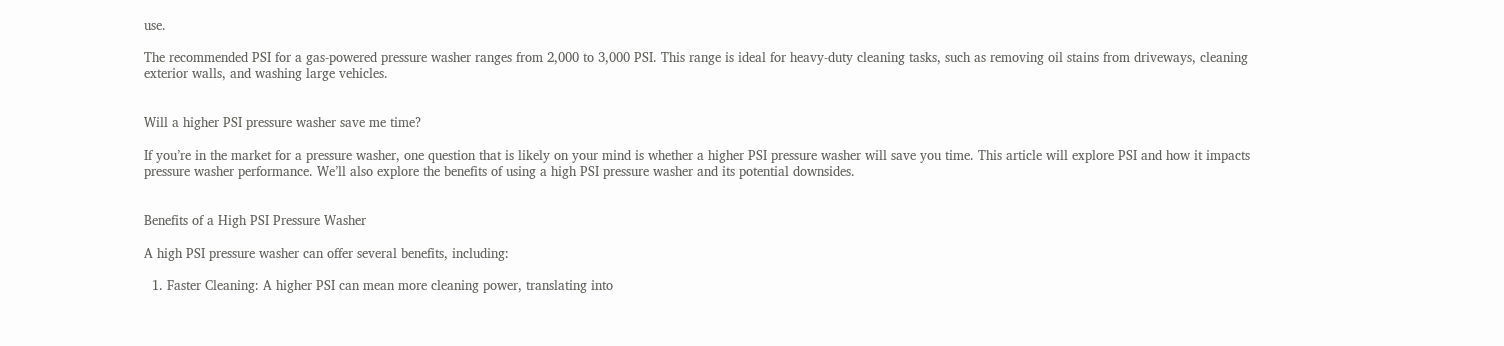use.

The recommended PSI for a gas-powered pressure washer ranges from 2,000 to 3,000 PSI. This range is ideal for heavy-duty cleaning tasks, such as removing oil stains from driveways, cleaning exterior walls, and washing large vehicles.


Will a higher PSI pressure washer save me time?

If you’re in the market for a pressure washer, one question that is likely on your mind is whether a higher PSI pressure washer will save you time. This article will explore PSI and how it impacts pressure washer performance. We’ll also explore the benefits of using a high PSI pressure washer and its potential downsides.


Benefits of a High PSI Pressure Washer

A high PSI pressure washer can offer several benefits, including:

  1. Faster Cleaning: A higher PSI can mean more cleaning power, translating into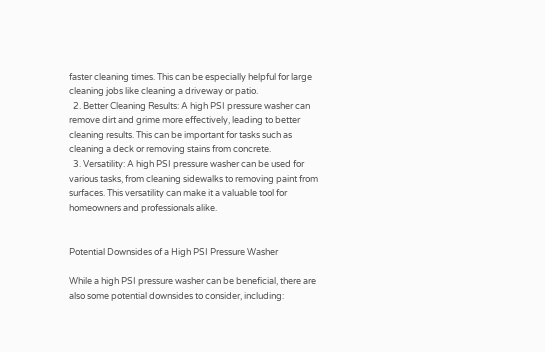faster cleaning times. This can be especially helpful for large cleaning jobs like cleaning a driveway or patio.
  2. Better Cleaning Results: A high PSI pressure washer can remove dirt and grime more effectively, leading to better cleaning results. This can be important for tasks such as cleaning a deck or removing stains from concrete.
  3. Versatility: A high PSI pressure washer can be used for various tasks, from cleaning sidewalks to removing paint from surfaces. This versatility can make it a valuable tool for homeowners and professionals alike.


Potential Downsides of a High PSI Pressure Washer

While a high PSI pressure washer can be beneficial, there are also some potential downsides to consider, including: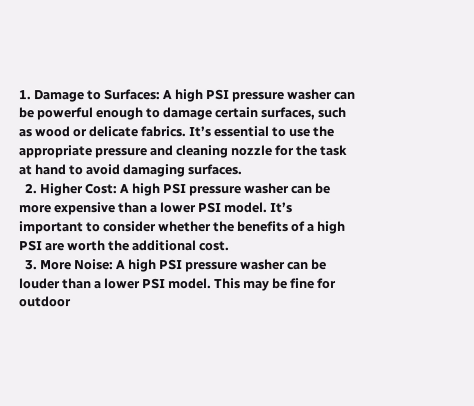1. Damage to Surfaces: A high PSI pressure washer can be powerful enough to damage certain surfaces, such as wood or delicate fabrics. It’s essential to use the appropriate pressure and cleaning nozzle for the task at hand to avoid damaging surfaces.
  2. Higher Cost: A high PSI pressure washer can be more expensive than a lower PSI model. It’s important to consider whether the benefits of a high PSI are worth the additional cost.
  3. More Noise: A high PSI pressure washer can be louder than a lower PSI model. This may be fine for outdoor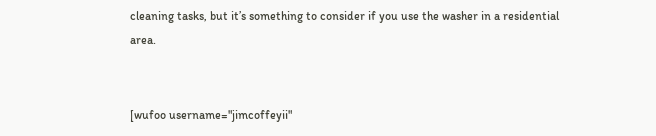cleaning tasks, but it’s something to consider if you use the washer in a residential area.


[wufoo username="jimcoffeyii"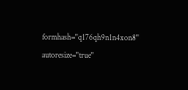formhash="q176qh9n1n4xon8" autoresize="true"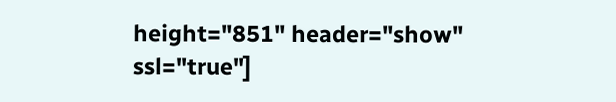height="851" header="show" ssl="true"]